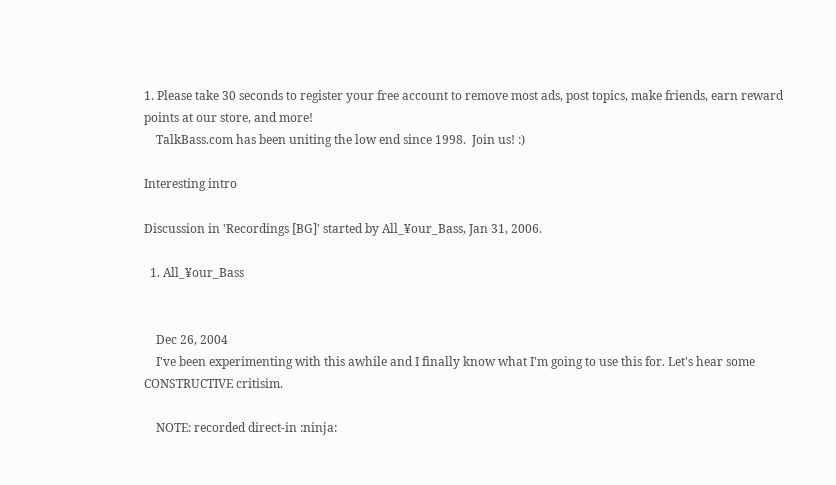1. Please take 30 seconds to register your free account to remove most ads, post topics, make friends, earn reward points at our store, and more!
    TalkBass.com has been uniting the low end since 1998.  Join us! :)

Interesting intro

Discussion in 'Recordings [BG]' started by All_¥our_Bass, Jan 31, 2006.

  1. All_¥our_Bass


    Dec 26, 2004
    I've been experimenting with this awhile and I finally know what I'm going to use this for. Let's hear some CONSTRUCTIVE critisim.

    NOTE: recorded direct-in :ninja: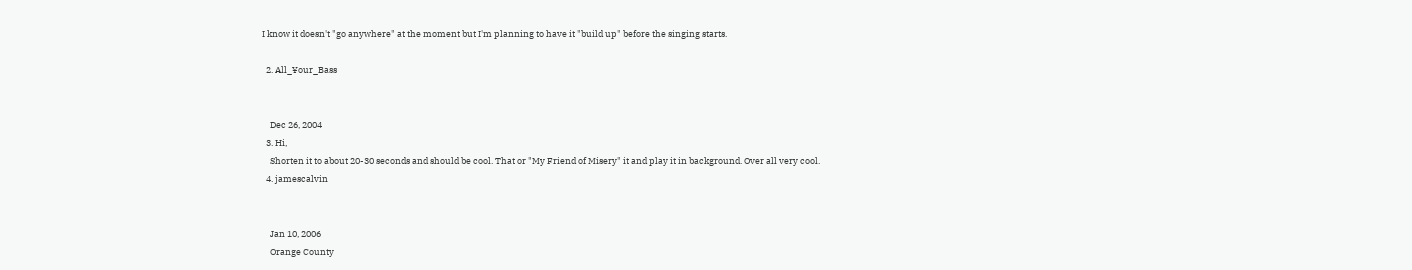I know it doesn't "go anywhere" at the moment but I'm planning to have it "build up" before the singing starts.

  2. All_¥our_Bass


    Dec 26, 2004
  3. Hi,
    Shorten it to about 20-30 seconds and should be cool. That or "My Friend of Misery" it and play it in background. Over all very cool.
  4. jamescalvin


    Jan 10, 2006
    Orange County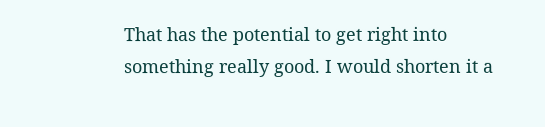That has the potential to get right into something really good. I would shorten it a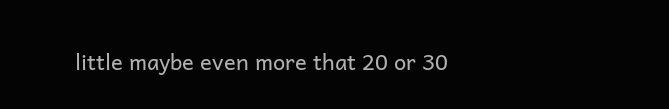little maybe even more that 20 or 30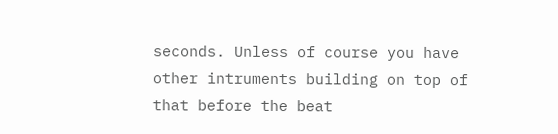seconds. Unless of course you have other intruments building on top of that before the beat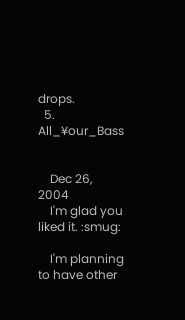drops.
  5. All_¥our_Bass


    Dec 26, 2004
    I'm glad you liked it. :smug:

    I'm planning to have other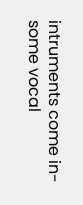intruments come in-some vocal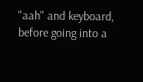"aah" and keyboard, before going into a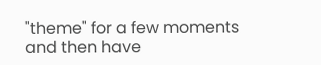"theme" for a few moments and then have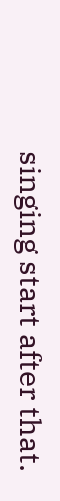singing start after that.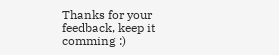Thanks for your feedback, keep it comming :)